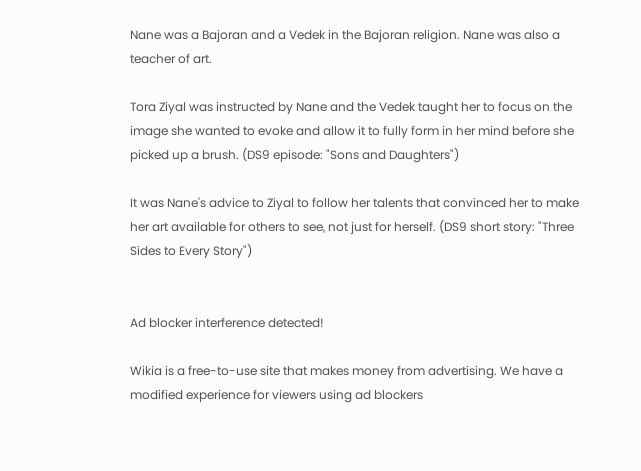Nane was a Bajoran and a Vedek in the Bajoran religion. Nane was also a teacher of art.

Tora Ziyal was instructed by Nane and the Vedek taught her to focus on the image she wanted to evoke and allow it to fully form in her mind before she picked up a brush. (DS9 episode: "Sons and Daughters")

It was Nane's advice to Ziyal to follow her talents that convinced her to make her art available for others to see, not just for herself. (DS9 short story: "Three Sides to Every Story")


Ad blocker interference detected!

Wikia is a free-to-use site that makes money from advertising. We have a modified experience for viewers using ad blockers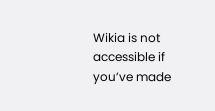Wikia is not accessible if you’ve made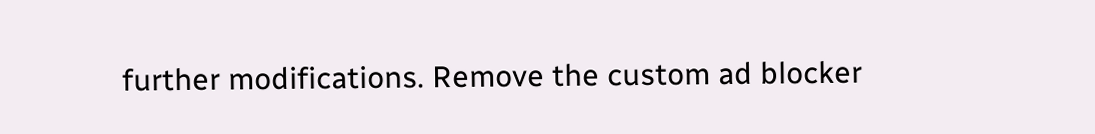further modifications. Remove the custom ad blocker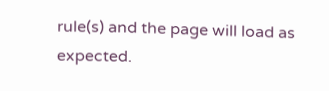rule(s) and the page will load as expected.